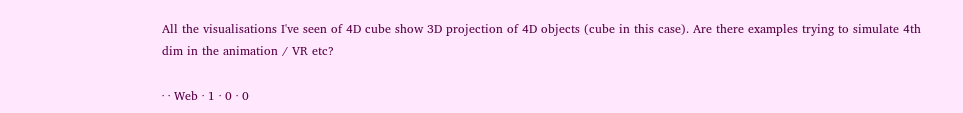All the visualisations I've seen of 4D cube show 3D projection of 4D objects (cube in this case). Are there examples trying to simulate 4th dim in the animation / VR etc?

· · Web · 1 · 0 · 0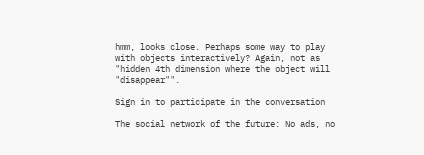hmm, looks close. Perhaps some way to play with objects interactively? Again, not as "hidden 4th dimension where the object will "disappear"".

Sign in to participate in the conversation

The social network of the future: No ads, no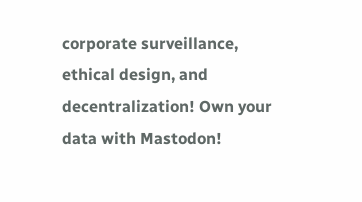corporate surveillance, ethical design, and decentralization! Own your data with Mastodon!